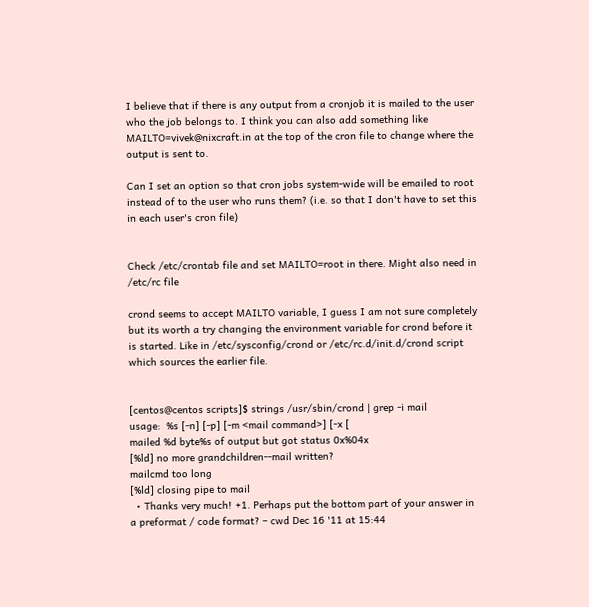I believe that if there is any output from a cronjob it is mailed to the user who the job belongs to. I think you can also add something like MAILTO=vivek@nixcraft.in at the top of the cron file to change where the output is sent to.

Can I set an option so that cron jobs system-wide will be emailed to root instead of to the user who runs them? (i.e. so that I don't have to set this in each user's cron file)


Check /etc/crontab file and set MAILTO=root in there. Might also need in /etc/rc file

crond seems to accept MAILTO variable, I guess I am not sure completely but its worth a try changing the environment variable for crond before it is started. Like in /etc/sysconfig/crond or /etc/rc.d/init.d/crond script which sources the earlier file.


[centos@centos scripts]$ strings /usr/sbin/crond | grep -i mail
usage:  %s [-n] [-p] [-m <mail command>] [-x [
mailed %d byte%s of output but got status 0x%04x
[%ld] no more grandchildren--mail written?
mailcmd too long
[%ld] closing pipe to mail
  • Thanks very much! +1. Perhaps put the bottom part of your answer in a preformat / code format? – cwd Dec 16 '11 at 15:44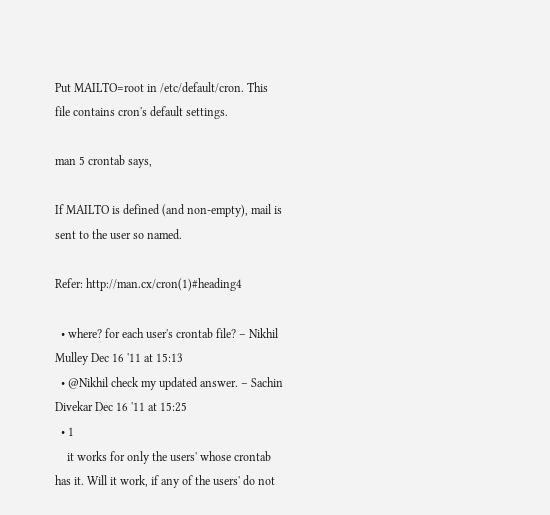Put MAILTO=root in /etc/default/cron. This file contains cron's default settings.

man 5 crontab says,

If MAILTO is defined (and non-empty), mail is sent to the user so named.

Refer: http://man.cx/cron(1)#heading4

  • where? for each user's crontab file? – Nikhil Mulley Dec 16 '11 at 15:13
  • @Nikhil check my updated answer. – Sachin Divekar Dec 16 '11 at 15:25
  • 1
    it works for only the users' whose crontab has it. Will it work, if any of the users' do not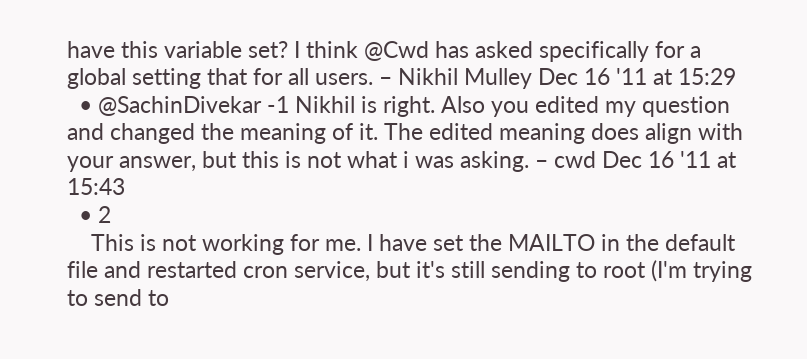have this variable set? I think @Cwd has asked specifically for a global setting that for all users. – Nikhil Mulley Dec 16 '11 at 15:29
  • @SachinDivekar -1 Nikhil is right. Also you edited my question and changed the meaning of it. The edited meaning does align with your answer, but this is not what i was asking. – cwd Dec 16 '11 at 15:43
  • 2
    This is not working for me. I have set the MAILTO in the default file and restarted cron service, but it's still sending to root (I'm trying to send to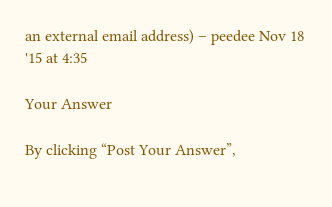an external email address) – peedee Nov 18 '15 at 4:35

Your Answer

By clicking “Post Your Answer”,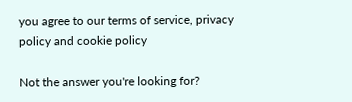you agree to our terms of service, privacy policy and cookie policy

Not the answer you're looking for?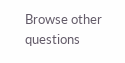Browse other questions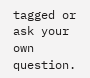tagged or ask your own question.